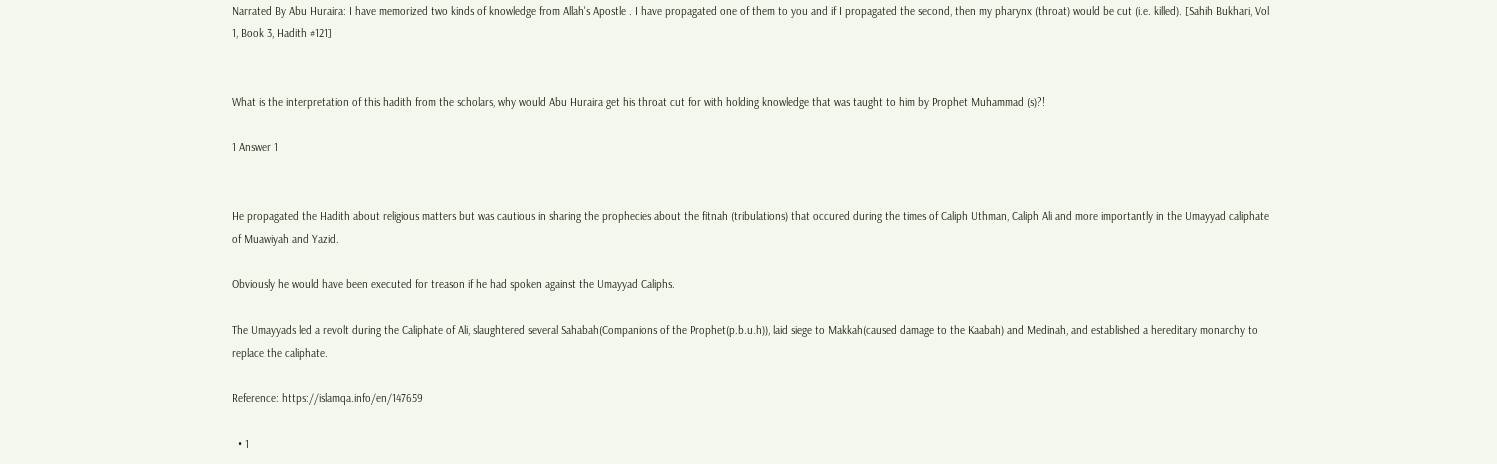Narrated By Abu Huraira: I have memorized two kinds of knowledge from Allah's Apostle . I have propagated one of them to you and if I propagated the second, then my pharynx (throat) would be cut (i.e. killed). [Sahih Bukhari, Vol 1, Book 3, Hadith #121]


What is the interpretation of this hadith from the scholars, why would Abu Huraira get his throat cut for with holding knowledge that was taught to him by Prophet Muhammad (s)?!

1 Answer 1


He propagated the Hadith about religious matters but was cautious in sharing the prophecies about the fitnah (tribulations) that occured during the times of Caliph Uthman, Caliph Ali and more importantly in the Umayyad caliphate of Muawiyah and Yazid.

Obviously he would have been executed for treason if he had spoken against the Umayyad Caliphs.

The Umayyads led a revolt during the Caliphate of Ali, slaughtered several Sahabah(Companions of the Prophet(p.b.u.h)), laid siege to Makkah(caused damage to the Kaabah) and Medinah, and established a hereditary monarchy to replace the caliphate.

Reference: https://islamqa.info/en/147659

  • 1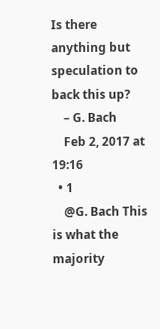Is there anything but speculation to back this up?
    – G. Bach
    Feb 2, 2017 at 19:16
  • 1
    @G. Bach This is what the majority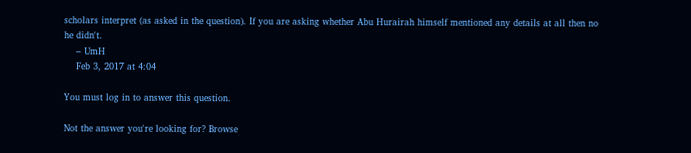scholars interpret (as asked in the question). If you are asking whether Abu Hurairah himself mentioned any details at all then no he didn't.
    – UmH
    Feb 3, 2017 at 4:04

You must log in to answer this question.

Not the answer you're looking for? Browse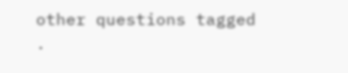other questions tagged .